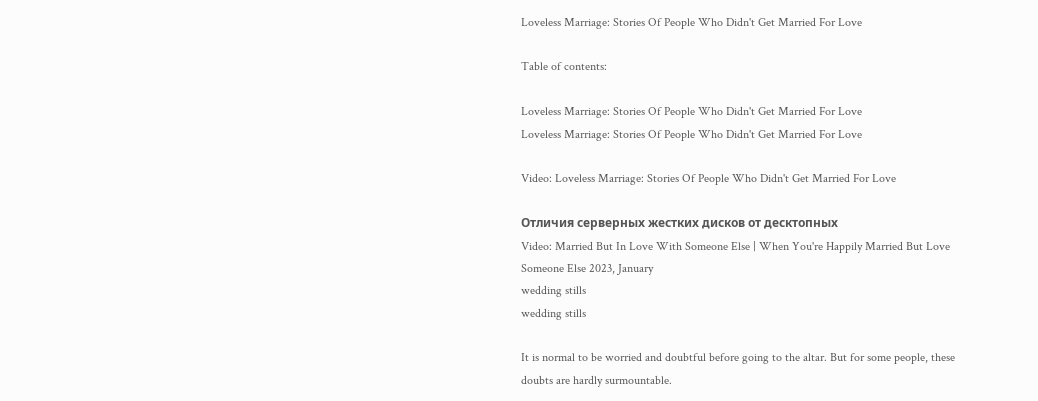Loveless Marriage: Stories Of People Who Didn't Get Married For Love

Table of contents:

Loveless Marriage: Stories Of People Who Didn't Get Married For Love
Loveless Marriage: Stories Of People Who Didn't Get Married For Love

Video: Loveless Marriage: Stories Of People Who Didn't Get Married For Love

Отличия серверных жестких дисков от десктопных
Video: Married But In Love With Someone Else | When You're Happily Married But Love Someone Else 2023, January
wedding stills
wedding stills

It is normal to be worried and doubtful before going to the altar. But for some people, these doubts are hardly surmountable.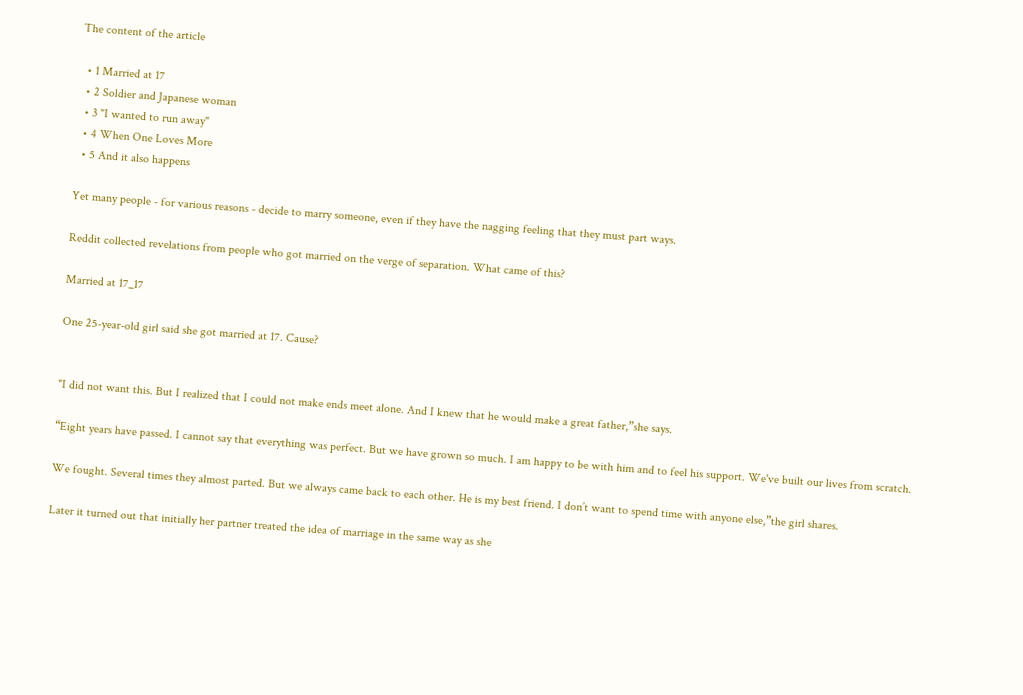The content of the article

  • 1 Married at 17
  • 2 Soldier and Japanese woman
  • 3 "I wanted to run away"
  • 4 When One Loves More
  • 5 And it also happens

Yet many people - for various reasons - decide to marry someone, even if they have the nagging feeling that they must part ways.

Reddit collected revelations from people who got married on the verge of separation. What came of this?

Married at 17_17

One 25-year-old girl said she got married at 17. Cause?


"I did not want this. But I realized that I could not make ends meet alone. And I knew that he would make a great father,”she says.

“Eight years have passed. I cannot say that everything was perfect. But we have grown so much. I am happy to be with him and to feel his support. We've built our lives from scratch.

We fought. Several times they almost parted. But we always came back to each other. He is my best friend. I don’t want to spend time with anyone else,”the girl shares.

Later it turned out that initially her partner treated the idea of marriage in the same way as she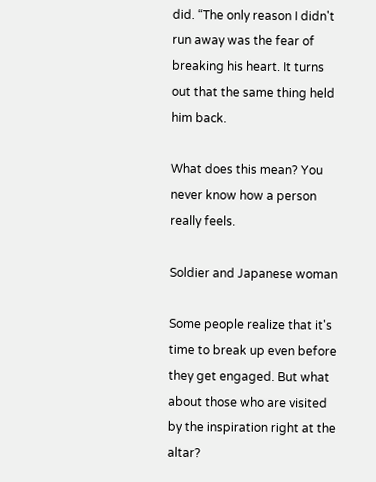did. “The only reason I didn't run away was the fear of breaking his heart. It turns out that the same thing held him back.

What does this mean? You never know how a person really feels.

Soldier and Japanese woman

Some people realize that it's time to break up even before they get engaged. But what about those who are visited by the inspiration right at the altar?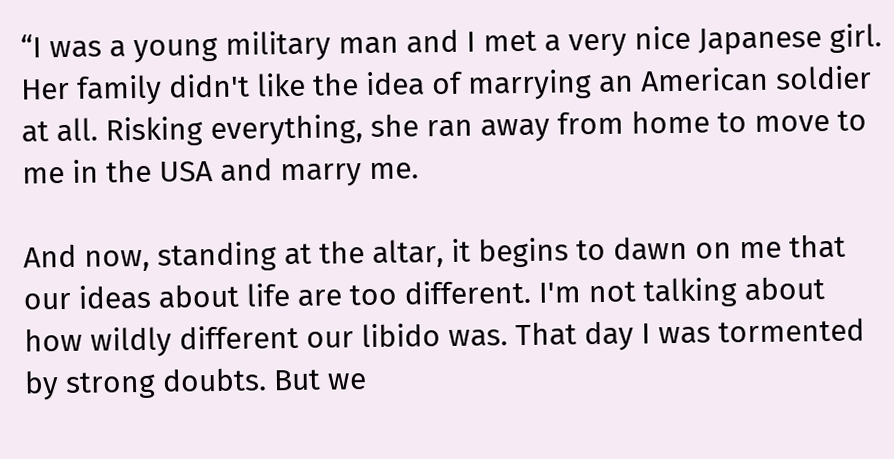“I was a young military man and I met a very nice Japanese girl. Her family didn't like the idea of marrying an American soldier at all. Risking everything, she ran away from home to move to me in the USA and marry me.

And now, standing at the altar, it begins to dawn on me that our ideas about life are too different. I'm not talking about how wildly different our libido was. That day I was tormented by strong doubts. But we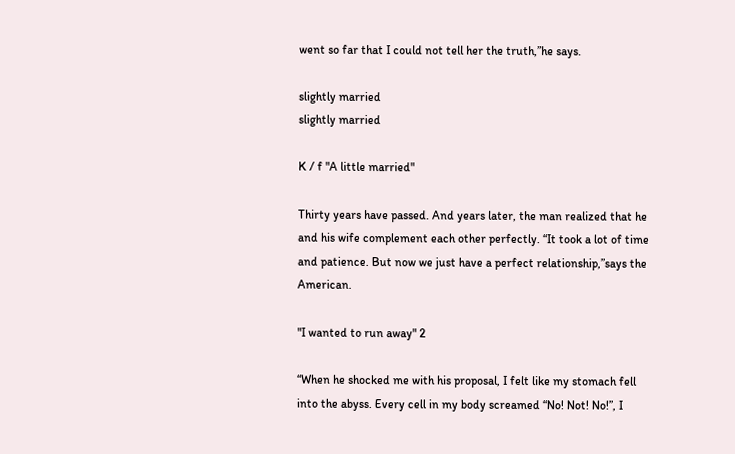went so far that I could not tell her the truth,”he says.

slightly married
slightly married

K / f "A little married"

Thirty years have passed. And years later, the man realized that he and his wife complement each other perfectly. “It took a lot of time and patience. But now we just have a perfect relationship,”says the American.

"I wanted to run away" 2

“When he shocked me with his proposal, I felt like my stomach fell into the abyss. Every cell in my body screamed “No! Not! No!”, I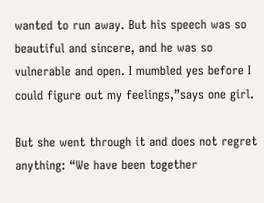wanted to run away. But his speech was so beautiful and sincere, and he was so vulnerable and open. I mumbled yes before I could figure out my feelings,”says one girl.

But she went through it and does not regret anything: “We have been together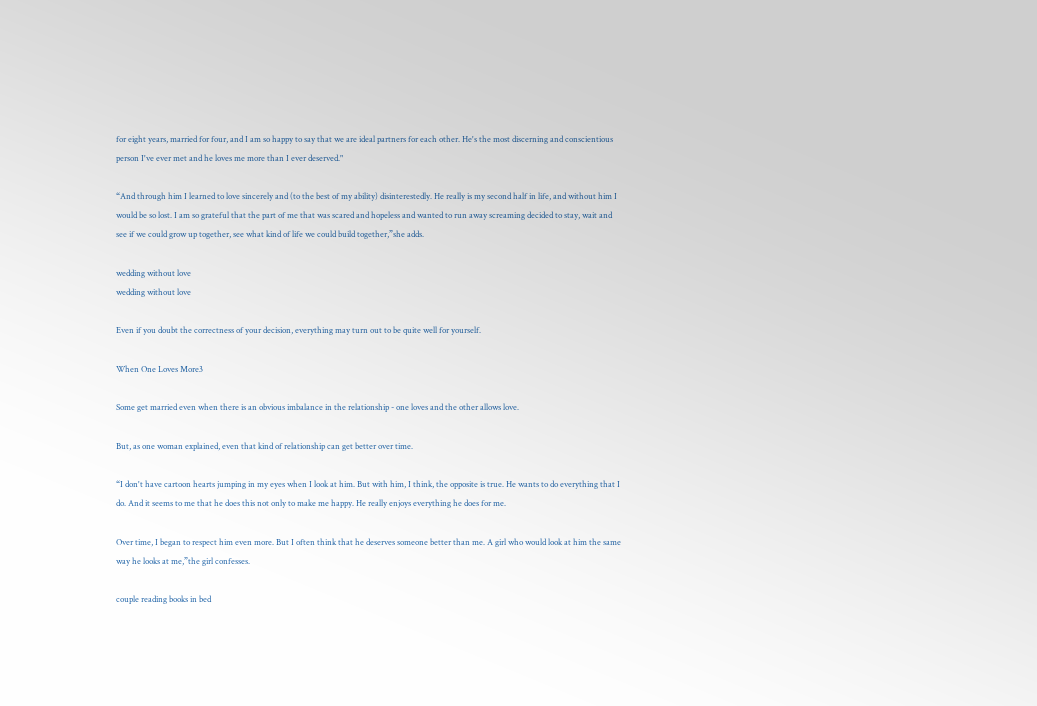for eight years, married for four, and I am so happy to say that we are ideal partners for each other. He's the most discerning and conscientious person I've ever met and he loves me more than I ever deserved."

“And through him I learned to love sincerely and (to the best of my ability) disinterestedly. He really is my second half in life, and without him I would be so lost. I am so grateful that the part of me that was scared and hopeless and wanted to run away screaming decided to stay, wait and see if we could grow up together, see what kind of life we could build together,”she adds.

wedding without love
wedding without love

Even if you doubt the correctness of your decision, everything may turn out to be quite well for yourself.

When One Loves More3

Some get married even when there is an obvious imbalance in the relationship - one loves and the other allows love.

But, as one woman explained, even that kind of relationship can get better over time.

“I don't have cartoon hearts jumping in my eyes when I look at him. But with him, I think, the opposite is true. He wants to do everything that I do. And it seems to me that he does this not only to make me happy. He really enjoys everything he does for me.

Over time, I began to respect him even more. But I often think that he deserves someone better than me. A girl who would look at him the same way he looks at me,”the girl confesses.

couple reading books in bed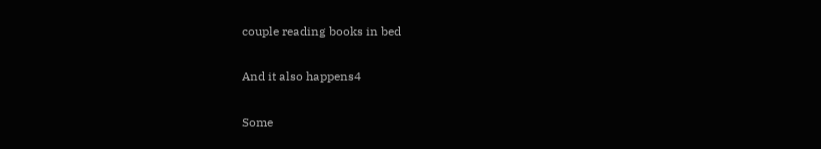couple reading books in bed

And it also happens4

Some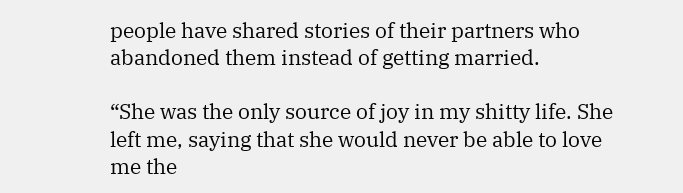people have shared stories of their partners who abandoned them instead of getting married.

“She was the only source of joy in my shitty life. She left me, saying that she would never be able to love me the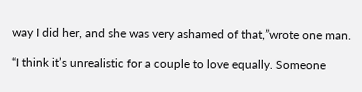way I did her, and she was very ashamed of that,”wrote one man.

“I think it’s unrealistic for a couple to love equally. Someone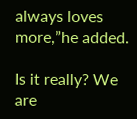always loves more,”he added.

Is it really? We are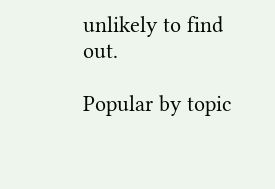unlikely to find out.

Popular by topic